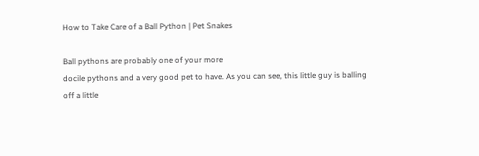How to Take Care of a Ball Python | Pet Snakes

Ball pythons are probably one of your more
docile pythons and a very good pet to have. As you can see, this little guy is balling
off a little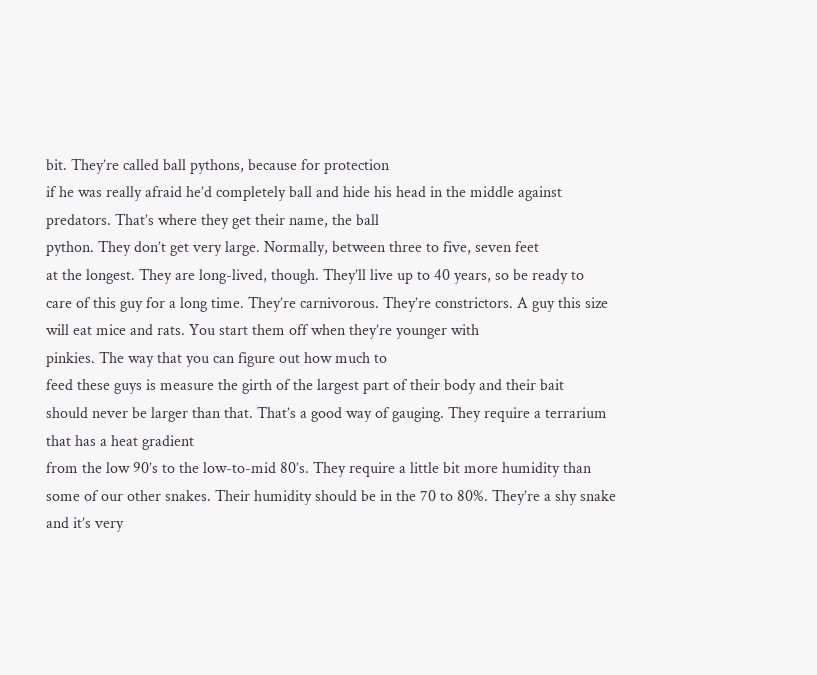bit. They’re called ball pythons, because for protection
if he was really afraid he’d completely ball and hide his head in the middle against predators. That’s where they get their name, the ball
python. They don’t get very large. Normally, between three to five, seven feet
at the longest. They are long-lived, though. They’ll live up to 40 years, so be ready to
care of this guy for a long time. They’re carnivorous. They’re constrictors. A guy this size will eat mice and rats. You start them off when they’re younger with
pinkies. The way that you can figure out how much to
feed these guys is measure the girth of the largest part of their body and their bait
should never be larger than that. That’s a good way of gauging. They require a terrarium that has a heat gradient
from the low 90’s to the low-to-mid 80’s. They require a little bit more humidity than
some of our other snakes. Their humidity should be in the 70 to 80%. They’re a shy snake and it’s very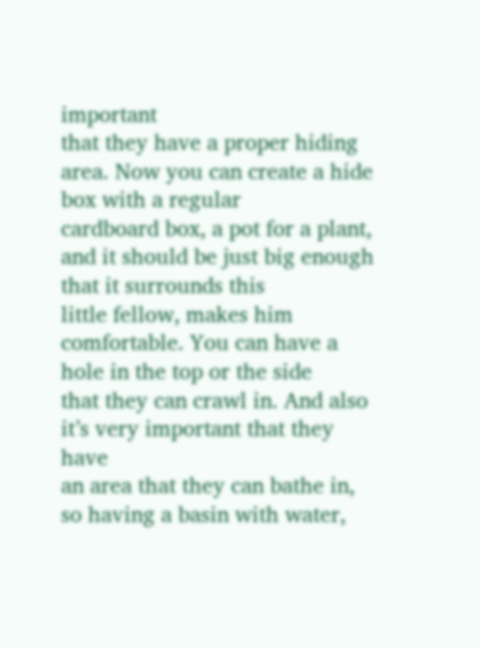important
that they have a proper hiding area. Now you can create a hide box with a regular
cardboard box, a pot for a plant, and it should be just big enough that it surrounds this
little fellow, makes him comfortable. You can have a hole in the top or the side
that they can crawl in. And also it’s very important that they have
an area that they can bathe in, so having a basin with water,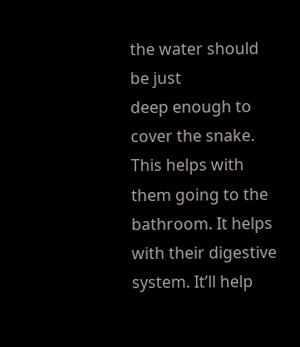the water should be just
deep enough to cover the snake. This helps with them going to the bathroom. It helps with their digestive system. It’ll help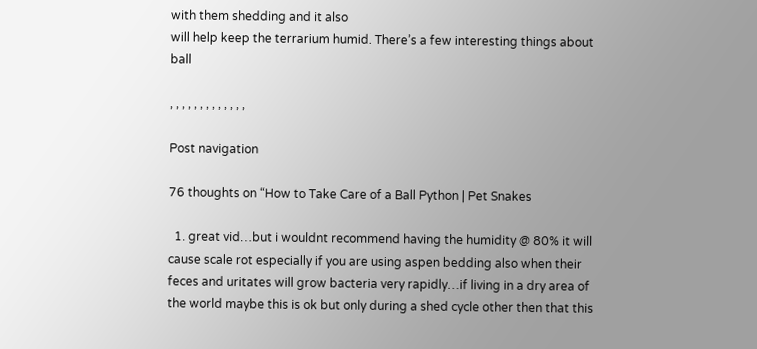with them shedding and it also
will help keep the terrarium humid. There’s a few interesting things about ball

, , , , , , , , , , , , ,

Post navigation

76 thoughts on “How to Take Care of a Ball Python | Pet Snakes

  1. great vid…but i wouldnt recommend having the humidity @ 80% it will cause scale rot especially if you are using aspen bedding also when their feces and uritates will grow bacteria very rapidly…if living in a dry area of the world maybe this is ok but only during a shed cycle other then that this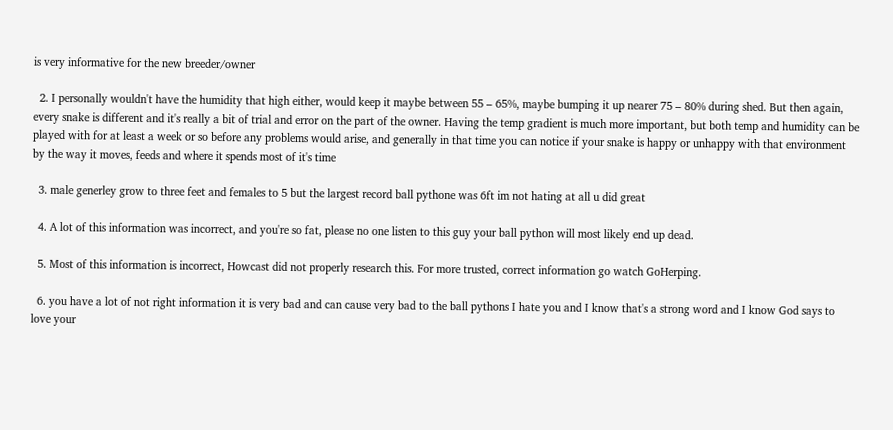is very informative for the new breeder/owner

  2. I personally wouldn't have the humidity that high either, would keep it maybe between 55 – 65%, maybe bumping it up nearer 75 – 80% during shed. But then again, every snake is different and it's really a bit of trial and error on the part of the owner. Having the temp gradient is much more important, but both temp and humidity can be played with for at least a week or so before any problems would arise, and generally in that time you can notice if your snake is happy or unhappy with that environment by the way it moves, feeds and where it spends most of it's time

  3. male generley grow to three feet and females to 5 but the largest record ball pythone was 6ft im not hating at all u did great

  4. A lot of this information was incorrect, and you're so fat, please no one listen to this guy your ball python will most likely end up dead.

  5. Most of this information is incorrect, Howcast did not properly research this. For more trusted, correct information go watch GoHerping.

  6. you have a lot of not right information it is very bad and can cause very bad to the ball pythons I hate you and I know that's a strong word and I know God says to love your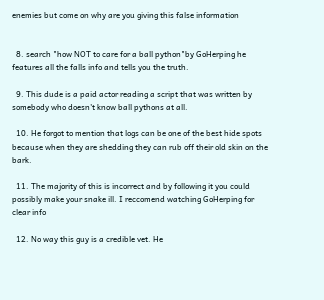enemies but come on why are you giving this false information


  8. search "how NOT to care for a ball python"by GoHerping he features all the falls info and tells you the truth.

  9. This dude is a paid actor reading a script that was written by somebody who doesn't know ball pythons at all.

  10. He forgot to mention that logs can be one of the best hide spots because when they are shedding they can rub off their old skin on the bark.

  11. The majority of this is incorrect and by following it you could possibly make your snake ill. I reccomend watching GoHerping for clear info

  12. No way this guy is a credible vet. He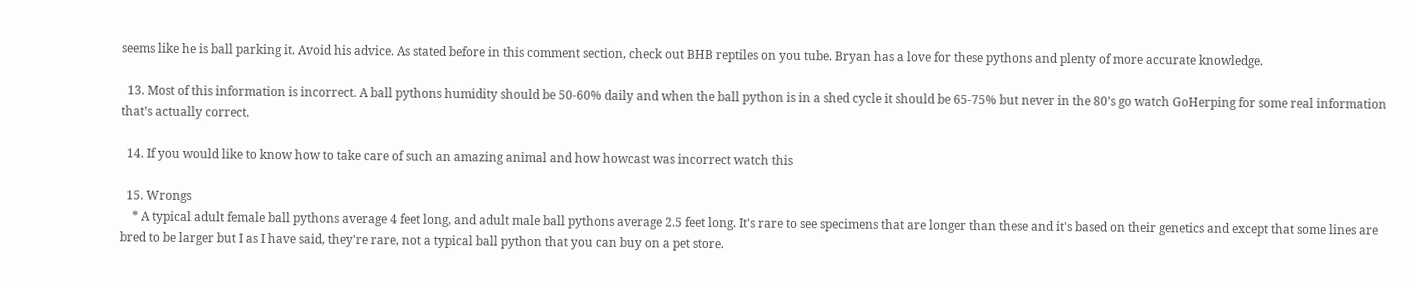seems like he is ball parking it. Avoid his advice. As stated before in this comment section, check out BHB reptiles on you tube. Bryan has a love for these pythons and plenty of more accurate knowledge.

  13. Most of this information is incorrect. A ball pythons humidity should be 50-60% daily and when the ball python is in a shed cycle it should be 65-75% but never in the 80’s go watch GoHerping for some real information that’s actually correct.

  14. If you would like to know how to take care of such an amazing animal and how howcast was incorrect watch this

  15. Wrongs
    * A typical adult female ball pythons average 4 feet long, and adult male ball pythons average 2.5 feet long. It's rare to see specimens that are longer than these and it's based on their genetics and except that some lines are bred to be larger but I as I have said, they're rare, not a typical ball python that you can buy on a pet store.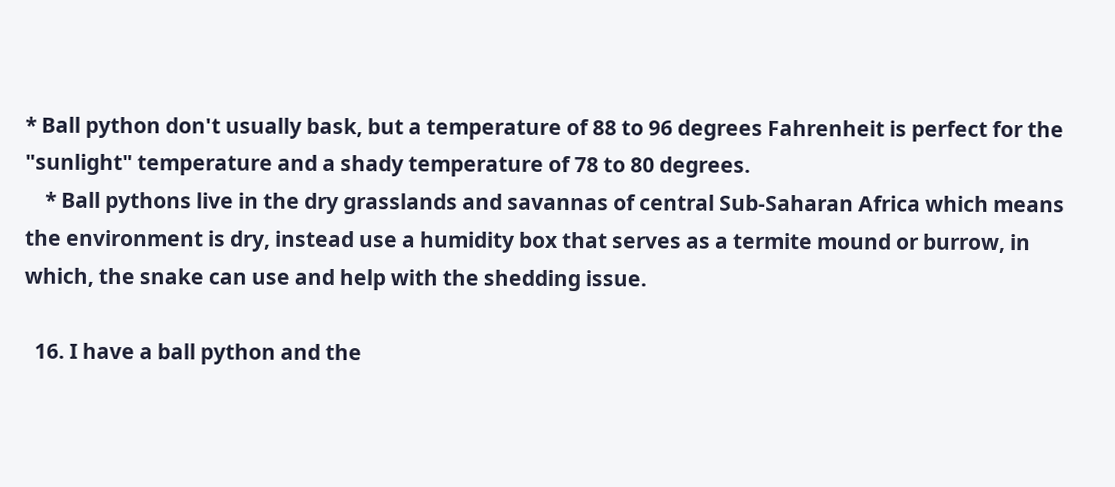* Ball python don't usually bask, but a temperature of 88 to 96 degrees Fahrenheit is perfect for the "sunlight" temperature and a shady temperature of 78 to 80 degrees.
    * Ball pythons live in the dry grasslands and savannas of central Sub-Saharan Africa which means the environment is dry, instead use a humidity box that serves as a termite mound or burrow, in which, the snake can use and help with the shedding issue.

  16. I have a ball python and the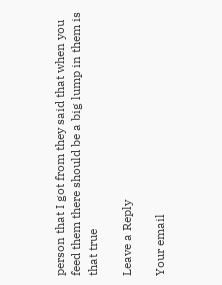person that I got from they said that when you feed them there should be a big lump in them is that true

Leave a Reply

Your email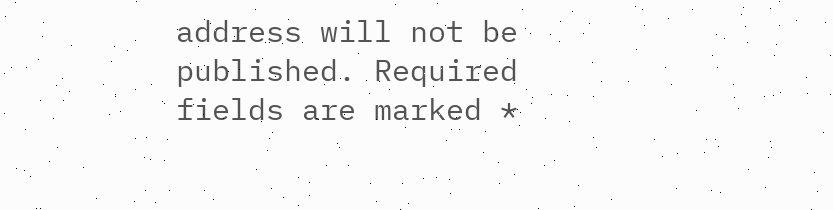address will not be published. Required fields are marked *